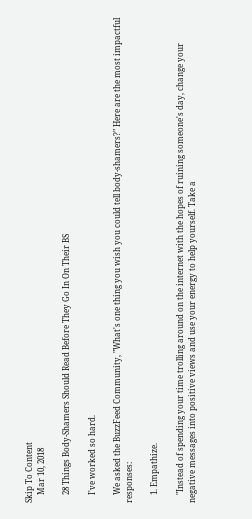Skip To Content
    Mar 10, 2018

    28 Things Body-Shamers Should Read Before They Go In On Their BS

    I've worked so hard.

    We asked the BuzzFeed Community, "What's one thing you wish you could tell body-shamers?" Here are the most impactful responses:

    1. Empathize.

    "Instead of spending your time trolling around on the internet with the hopes of ruining someone's day, change your negative messages into positive views and use your energy to help yourself. Take a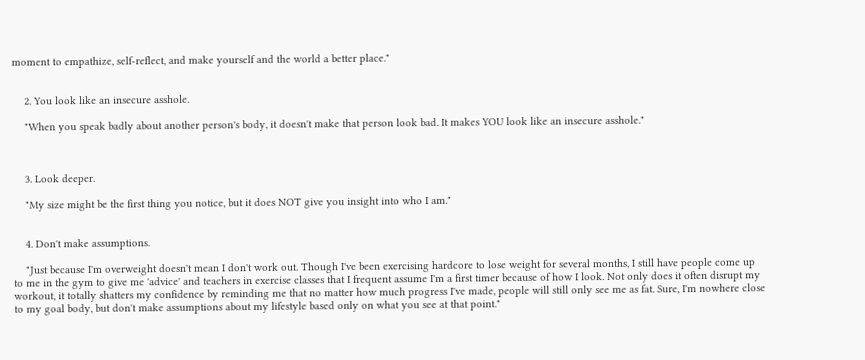moment to empathize, self-reflect, and make yourself and the world a better place."


    2. You look like an insecure asshole.

    "When you speak badly about another person's body, it doesn't make that person look bad. It makes YOU look like an insecure asshole."



    3. Look deeper.

    "My size might be the first thing you notice, but it does NOT give you insight into who I am."


    4. Don't make assumptions.

    "Just because I'm overweight doesn't mean I don't work out. Though I've been exercising hardcore to lose weight for several months, I still have people come up to me in the gym to give me 'advice' and teachers in exercise classes that I frequent assume I'm a first timer because of how I look. Not only does it often disrupt my workout, it totally shatters my confidence by reminding me that no matter how much progress I've made, people will still only see me as fat. Sure, I'm nowhere close to my goal body, but don't make assumptions about my lifestyle based only on what you see at that point."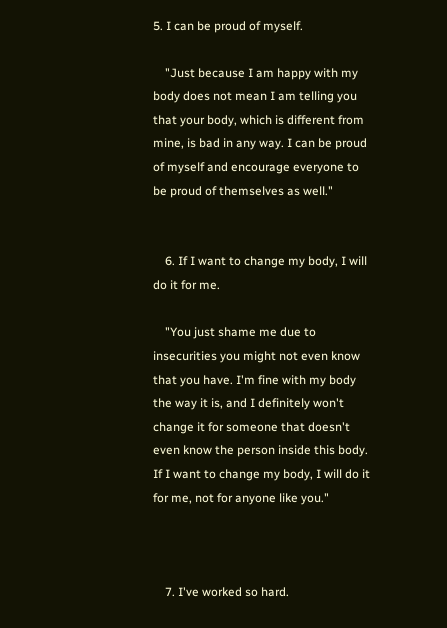5. I can be proud of myself.

    "Just because I am happy with my body does not mean I am telling you that your body, which is different from mine, is bad in any way. I can be proud of myself and encourage everyone to be proud of themselves as well."


    6. If I want to change my body, I will do it for me.

    "You just shame me due to insecurities you might not even know that you have. I'm fine with my body the way it is, and I definitely won't change it for someone that doesn't even know the person inside this body. If I want to change my body, I will do it for me, not for anyone like you."



    7. I've worked so hard.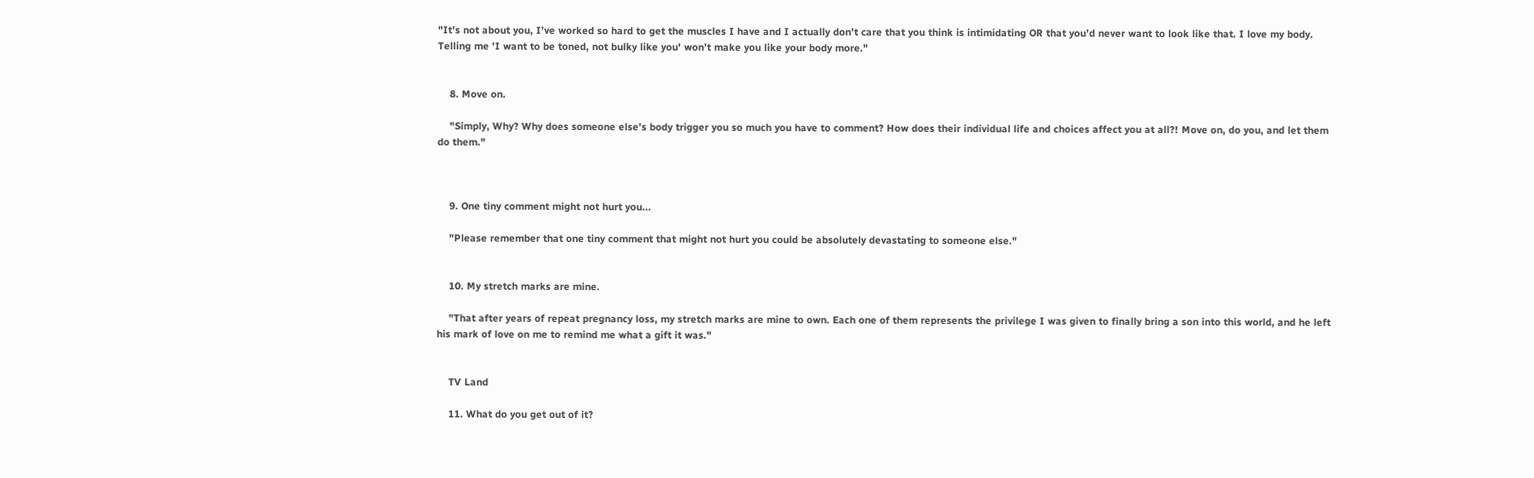"It’s not about you, I’ve worked so hard to get the muscles I have and I actually don’t care that you think is intimidating OR that you’d never want to look like that. I love my body. Telling me 'I want to be toned, not bulky like you' won’t make you like your body more."


    8. Move on.

    "Simply, Why? Why does someone else’s body trigger you so much you have to comment? How does their individual life and choices affect you at all?! Move on, do you, and let them do them."



    9. One tiny comment might not hurt you...

    "Please remember that one tiny comment that might not hurt you could be absolutely devastating to someone else."


    10. My stretch marks are mine.

    "That after years of repeat pregnancy loss, my stretch marks are mine to own. Each one of them represents the privilege I was given to finally bring a son into this world, and he left his mark of love on me to remind me what a gift it was."


    TV Land

    11. What do you get out of it?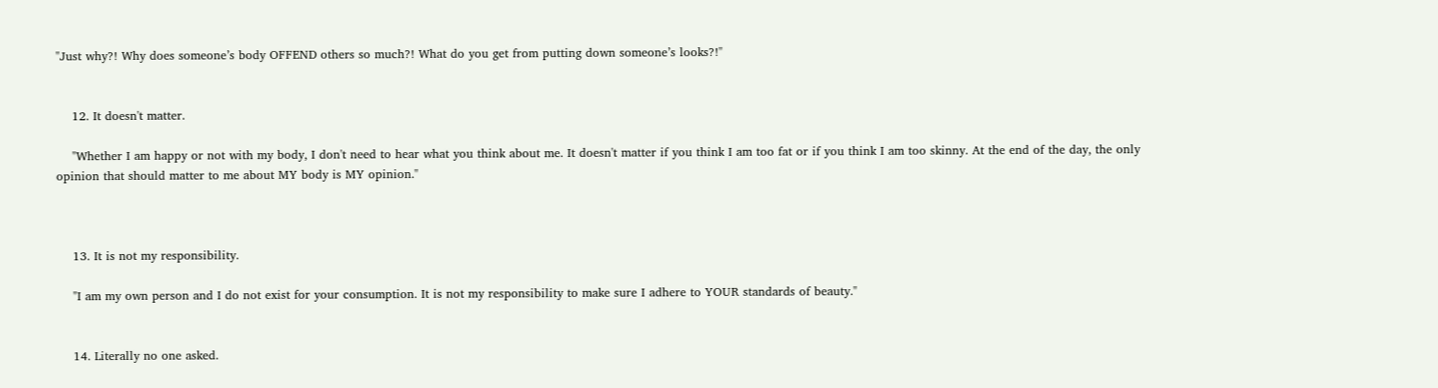"Just why?! Why does someone’s body OFFEND others so much?! What do you get from putting down someone’s looks?!"


    12. It doesn't matter.

    "Whether I am happy or not with my body, I don't need to hear what you think about me. It doesn't matter if you think I am too fat or if you think I am too skinny. At the end of the day, the only opinion that should matter to me about MY body is MY opinion."



    13. It is not my responsibility.

    "I am my own person and I do not exist for your consumption. It is not my responsibility to make sure I adhere to YOUR standards of beauty."


    14. Literally no one asked.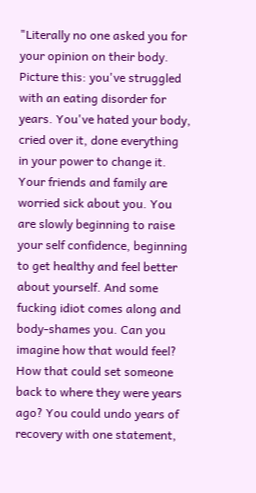"Literally no one asked you for your opinion on their body. Picture this: you've struggled with an eating disorder for years. You've hated your body, cried over it, done everything in your power to change it. Your friends and family are worried sick about you. You are slowly beginning to raise your self confidence, beginning to get healthy and feel better about yourself. And some fucking idiot comes along and body-shames you. Can you imagine how that would feel? How that could set someone back to where they were years ago? You could undo years of recovery with one statement,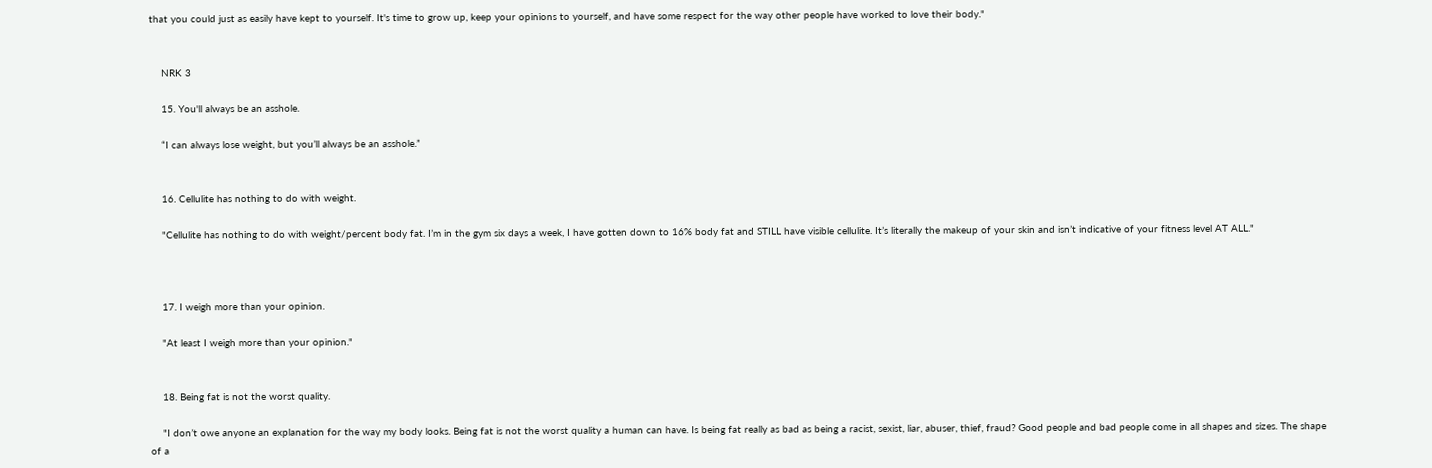that you could just as easily have kept to yourself. It's time to grow up, keep your opinions to yourself, and have some respect for the way other people have worked to love their body."


    NRK 3

    15. You'll always be an asshole.

    “I can always lose weight, but you’ll always be an asshole.”


    16. Cellulite has nothing to do with weight.

    "Cellulite has nothing to do with weight/percent body fat. I’m in the gym six days a week, I have gotten down to 16% body fat and STILL have visible cellulite. It’s literally the makeup of your skin and isn’t indicative of your fitness level AT ALL."



    17. I weigh more than your opinion.

    "At least I weigh more than your opinion."


    18. Being fat is not the worst quality.

    "I don’t owe anyone an explanation for the way my body looks. Being fat is not the worst quality a human can have. Is being fat really as bad as being a racist, sexist, liar, abuser, thief, fraud? Good people and bad people come in all shapes and sizes. The shape of a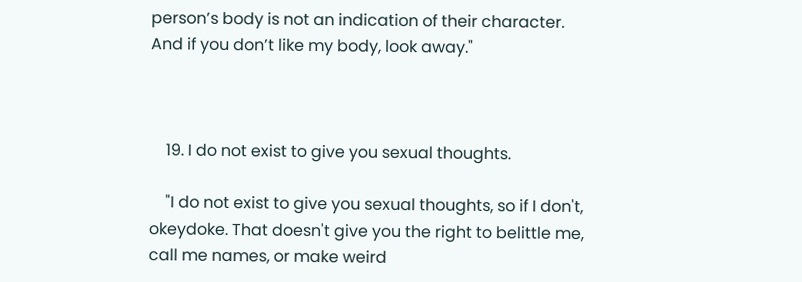person’s body is not an indication of their character. And if you don’t like my body, look away."



    19. I do not exist to give you sexual thoughts.

    "I do not exist to give you sexual thoughts, so if I don't, okeydoke. That doesn't give you the right to belittle me, call me names, or make weird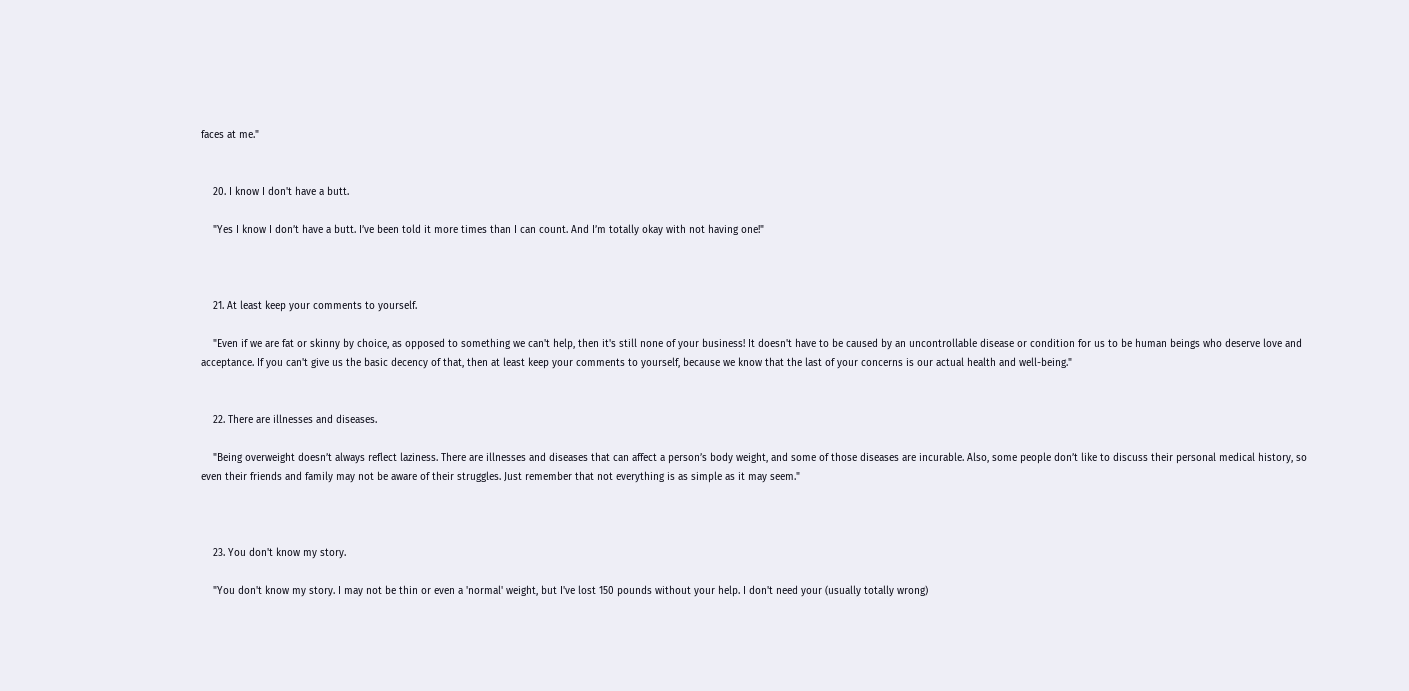faces at me."


    20. I know I don't have a butt.

    "Yes I know I don’t have a butt. I’ve been told it more times than I can count. And I’m totally okay with not having one!"



    21. At least keep your comments to yourself.

    "Even if we are fat or skinny by choice, as opposed to something we can't help, then it's still none of your business! It doesn't have to be caused by an uncontrollable disease or condition for us to be human beings who deserve love and acceptance. If you can't give us the basic decency of that, then at least keep your comments to yourself, because we know that the last of your concerns is our actual health and well-being."


    22. There are illnesses and diseases.

    "Being overweight doesn’t always reflect laziness. There are illnesses and diseases that can affect a person’s body weight, and some of those diseases are incurable. Also, some people don’t like to discuss their personal medical history, so even their friends and family may not be aware of their struggles. Just remember that not everything is as simple as it may seem."



    23. You don't know my story.

    "You don't know my story. I may not be thin or even a 'normal' weight, but I've lost 150 pounds without your help. I don't need your (usually totally wrong)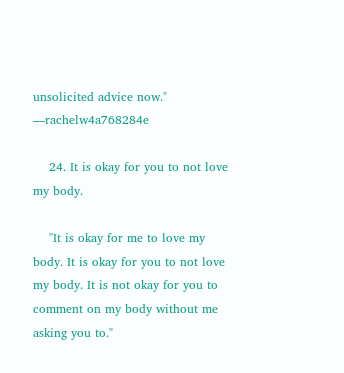unsolicited advice now." —rachelw4a768284e

    24. It is okay for you to not love my body.

    "It is okay for me to love my body. It is okay for you to not love my body. It is not okay for you to comment on my body without me asking you to."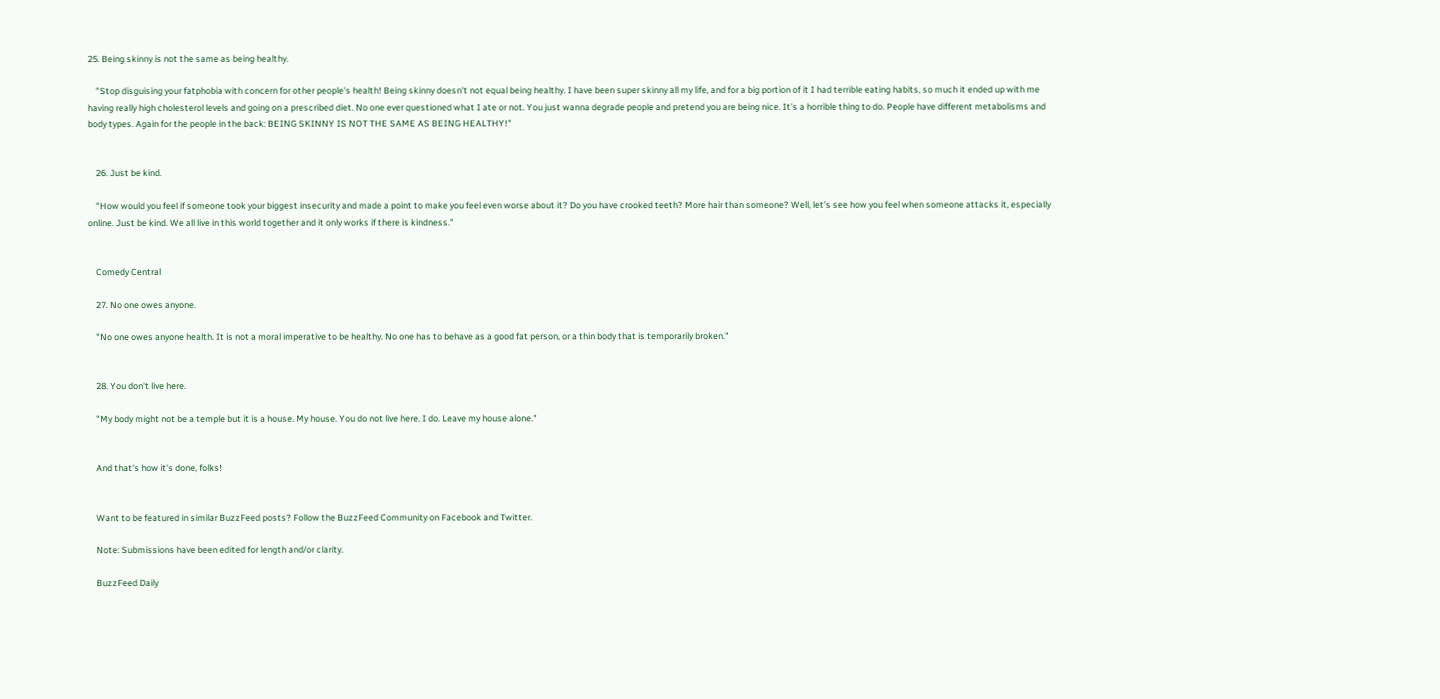25. Being skinny is not the same as being healthy.

    "Stop disguising your fatphobia with concern for other people's health! Being skinny doesn't not equal being healthy. I have been super skinny all my life, and for a big portion of it I had terrible eating habits, so much it ended up with me having really high cholesterol levels and going on a prescribed diet. No one ever questioned what I ate or not. You just wanna degrade people and pretend you are being nice. It's a horrible thing to do. People have different metabolisms and body types. Again for the people in the back: BEING SKINNY IS NOT THE SAME AS BEING HEALTHY!"


    26. Just be kind.

    "How would you feel if someone took your biggest insecurity and made a point to make you feel even worse about it? Do you have crooked teeth? More hair than someone? Well, let’s see how you feel when someone attacks it, especially online. Just be kind. We all live in this world together and it only works if there is kindness."


    Comedy Central

    27. No one owes anyone.

    "No one owes anyone health. It is not a moral imperative to be healthy. No one has to behave as a good fat person, or a thin body that is temporarily broken."


    28. You don't live here.

    "My body might not be a temple but it is a house. My house. You do not live here. I do. Leave my house alone."


    And that's how it's done, folks!


    Want to be featured in similar BuzzFeed posts? Follow the BuzzFeed Community on Facebook and Twitter.

    Note: Submissions have been edited for length and/or clarity.

    BuzzFeed Daily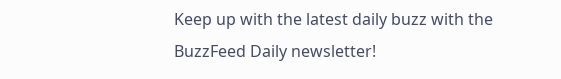Keep up with the latest daily buzz with the BuzzFeed Daily newsletter!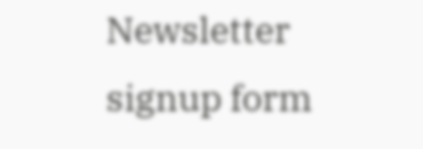Newsletter signup form